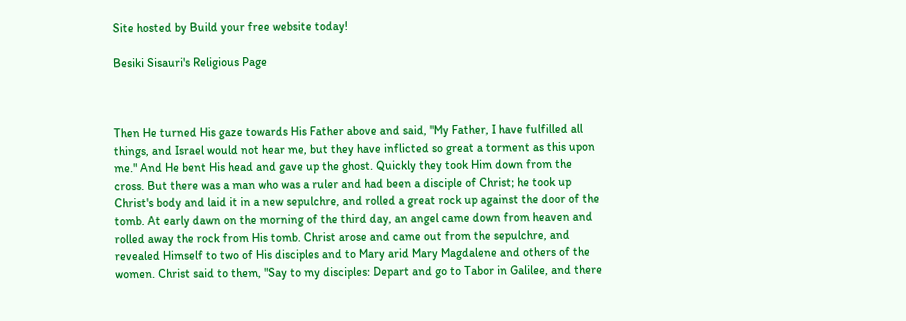Site hosted by Build your free website today!

Besiki Sisauri's Religious Page



Then He turned His gaze towards His Father above and said, "My Father, I have fulfilled all things, and Israel would not hear me, but they have inflicted so great a torment as this upon me." And He bent His head and gave up the ghost. Quickly they took Him down from the cross. But there was a man who was a ruler and had been a disciple of Christ; he took up Christ's body and laid it in a new sepulchre, and rolled a great rock up against the door of the tomb. At early dawn on the morning of the third day, an angel came down from heaven and rolled away the rock from His tomb. Christ arose and came out from the sepulchre, and revealed Himself to two of His disciples and to Mary arid Mary Magdalene and others of the women. Christ said to them, "Say to my disciples: Depart and go to Tabor in Galilee, and there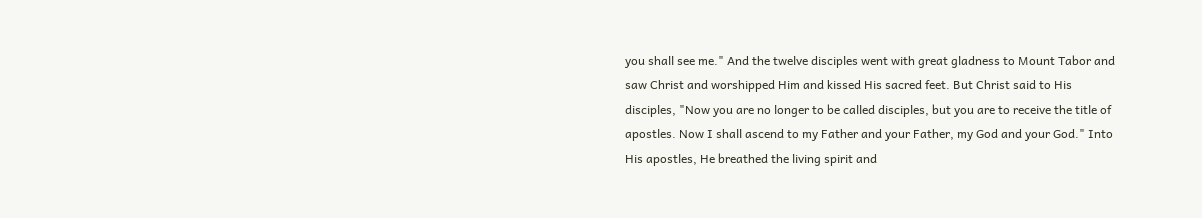you shall see me." And the twelve disciples went with great gladness to Mount Tabor and saw Christ and worshipped Him and kissed His sacred feet. But Christ said to His disciples, "Now you are no longer to be called disciples, but you are to receive the title of apostles. Now I shall ascend to my Father and your Father, my God and your God." Into His apostles, He breathed the living spirit and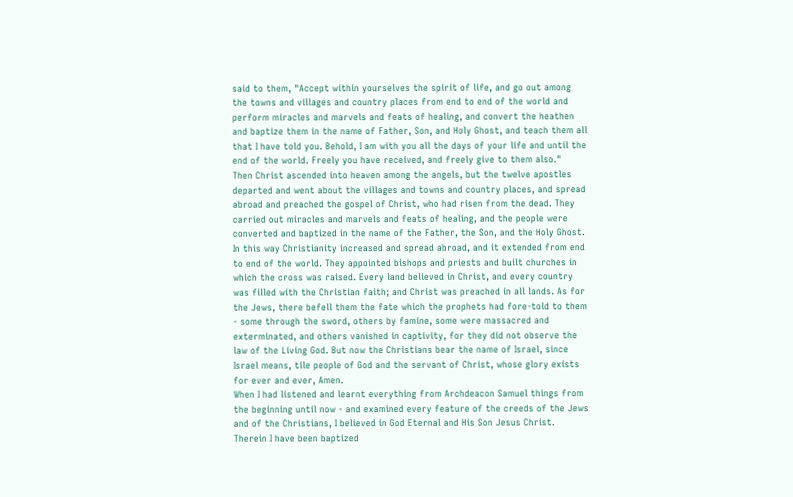said to them, "Accept within yourselves the spirit of life, and go out among the towns and villages and country places from end to end of the world and perform miracles and marvels and feats of healing, and convert the heathen and baptize them in the name of Father, Son, and Holy Ghost, and teach them all that I have told you. Behold, I am with you all the days of your life and until the end of the world. Freely you have received, and freely give to them also."
Then Christ ascended into heaven among the angels, but the twelve apostles departed and went about the villages and towns and country places, and spread abroad and preached the gospel of Christ, who had risen from the dead. They carried out miracles and marvels and feats of healing, and the people were converted and baptized in the name of the Father, the Son, and the Holy Ghost.
In this way Christianity increased and spread abroad, and it extended from end to end of the world. They appointed bishops and priests and built churches in which the cross was raised. Every land believed in Christ, and every country was filled with the Christian faith; and Christ was preached in all lands. As for the Jews, there befell them the fate which the prophets had fore-told to them - some through the sword, others by famine, some were massacred and exterminated, and others vanished in captivity, for they did not observe the law of the Living God. But now the Christians bear the name of Israel, since Israel means, tile people of God and the servant of Christ, whose glory exists for ever and ever, Amen.
When I had listened and learnt everything from Archdeacon Samuel things from the beginning until now - and examined every feature of the creeds of the Jews and of the Christians, I believed in God Eternal and His Son Jesus Christ. Therein I have been baptized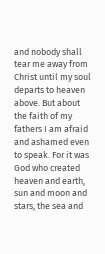and nobody shall tear me away from Christ until my soul departs to heaven above. But about the faith of my fathers I am afraid and ashamed even to speak. For it was God who created heaven and earth, sun and moon and stars, the sea and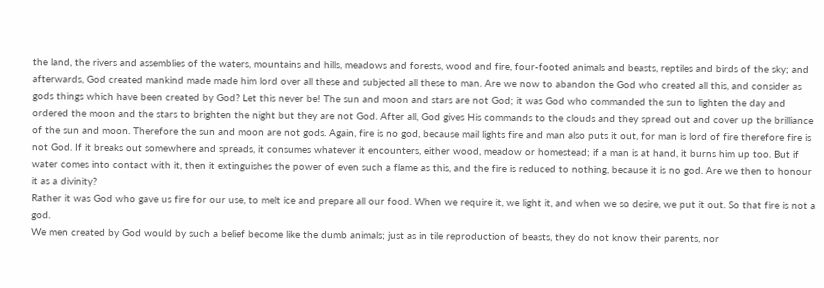the land, the rivers and assemblies of the waters, mountains and hills, meadows and forests, wood and fire, four-footed animals and beasts, reptiles and birds of the sky; and afterwards, God created mankind made made him lord over all these and subjected all these to man. Are we now to abandon the God who created all this, and consider as gods things which have been created by God? Let this never be! The sun and moon and stars are not God; it was God who commanded the sun to lighten the day and ordered the moon and the stars to brighten the night but they are not God. After all, God gives His commands to the clouds and they spread out and cover up the brilliance of the sun and moon. Therefore the sun and moon are not gods. Again, fire is no god, because mail lights fire and man also puts it out, for man is lord of fire therefore fire is not God. If it breaks out somewhere and spreads, it consumes whatever it encounters, either wood, meadow or homestead; if a man is at hand, it burns him up too. But if water comes into contact with it, then it extinguishes the power of even such a flame as this, and the fire is reduced to nothing, because it is no god. Are we then to honour it as a divinity?
Rather it was God who gave us fire for our use, to melt ice and prepare all our food. When we require it, we light it, and when we so desire, we put it out. So that fire is not a god.
We men created by God would by such a belief become like the dumb animals; just as in tile reproduction of beasts, they do not know their parents, nor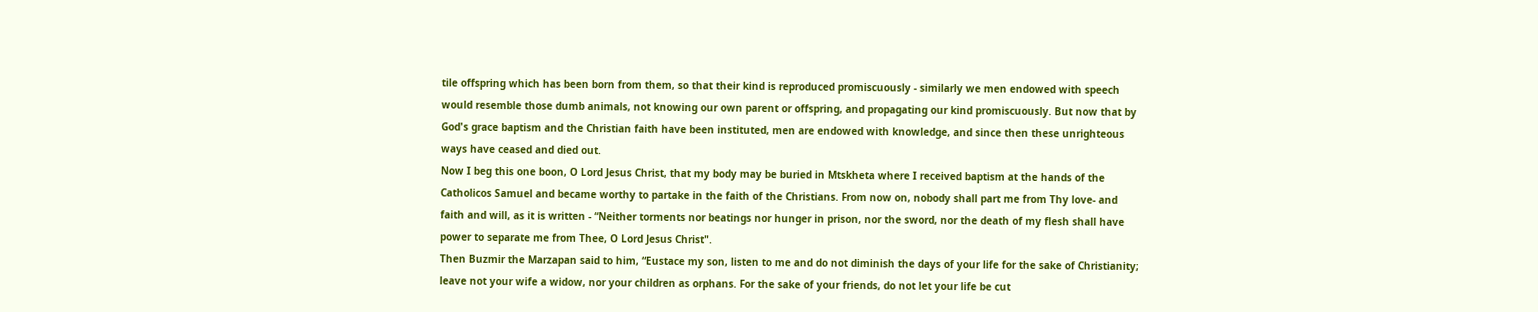tile offspring which has been born from them, so that their kind is reproduced promiscuously - similarly we men endowed with speech would resemble those dumb animals, not knowing our own parent or offspring, and propagating our kind promiscuously. But now that by God's grace baptism and the Christian faith have been instituted, men are endowed with knowledge, and since then these unrighteous ways have ceased and died out.
Now I beg this one boon, O Lord Jesus Christ, that my body may be buried in Mtskheta where I received baptism at the hands of the Catholicos Samuel and became worthy to partake in the faith of the Christians. From now on, nobody shall part me from Thy love- and faith and will, as it is written - “Neither torments nor beatings nor hunger in prison, nor the sword, nor the death of my flesh shall have power to separate me from Thee, O Lord Jesus Christ".
Then Buzmir the Marzapan said to him, “Eustace my son, listen to me and do not diminish the days of your life for the sake of Christianity; leave not your wife a widow, nor your children as orphans. For the sake of your friends, do not let your life be cut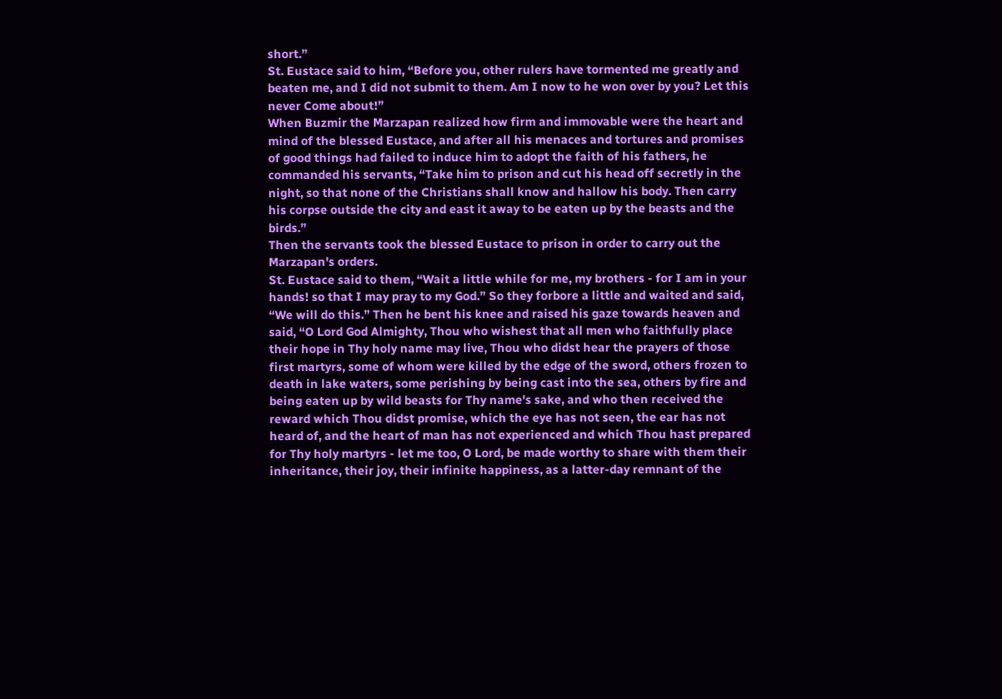short.”
St. Eustace said to him, “Before you, other rulers have tormented me greatly and beaten me, and I did not submit to them. Am I now to he won over by you? Let this never Come about!”
When Buzmir the Marzapan realized how firm and immovable were the heart and mind of the blessed Eustace, and after all his menaces and tortures and promises of good things had failed to induce him to adopt the faith of his fathers, he commanded his servants, “Take him to prison and cut his head off secretly in the night, so that none of the Christians shall know and hallow his body. Then carry his corpse outside the city and east it away to be eaten up by the beasts and the birds.”
Then the servants took the blessed Eustace to prison in order to carry out the Marzapan's orders.
St. Eustace said to them, “Wait a little while for me, my brothers - for I am in your hands! so that I may pray to my God.” So they forbore a little and waited and said, “We will do this.” Then he bent his knee and raised his gaze towards heaven and said, “O Lord God Almighty, Thou who wishest that all men who faithfully place their hope in Thy holy name may live, Thou who didst hear the prayers of those first martyrs, some of whom were killed by the edge of the sword, others frozen to death in lake waters, some perishing by being cast into the sea, others by fire and being eaten up by wild beasts for Thy name's sake, and who then received the reward which Thou didst promise, which the eye has not seen, the ear has not heard of, and the heart of man has not experienced and which Thou hast prepared for Thy holy martyrs - let me too, O Lord, be made worthy to share with them their inheritance, their joy, their infinite happiness, as a latter-day remnant of the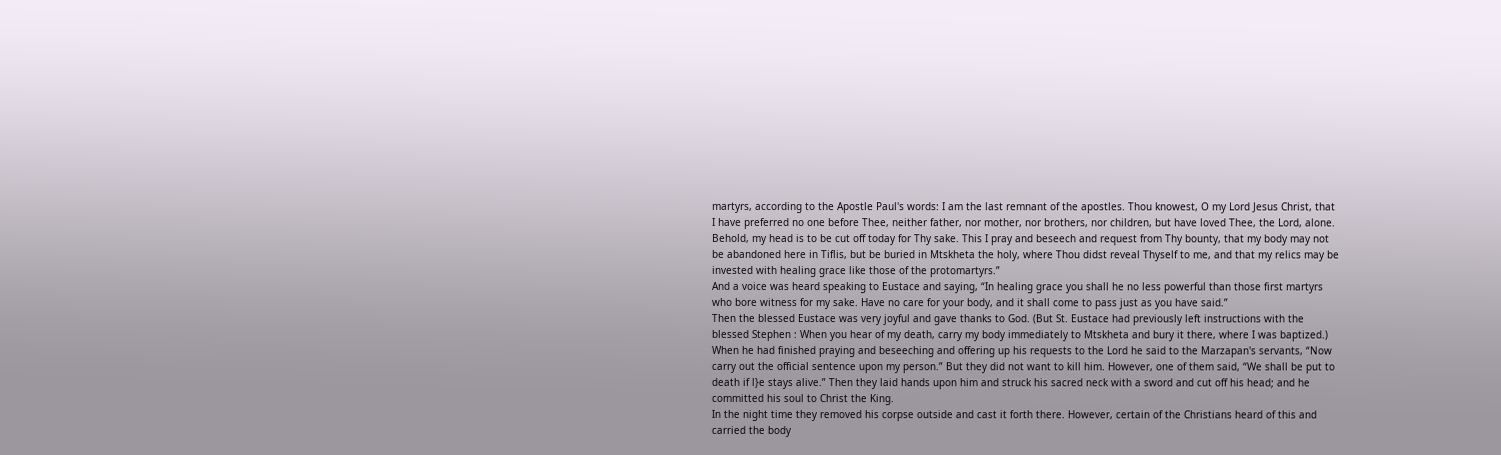martyrs, according to the Apostle Paul's words: I am the last remnant of the apostles. Thou knowest, O my Lord Jesus Christ, that I have preferred no one before Thee, neither father, nor mother, nor brothers, nor children, but have loved Thee, the Lord, alone. Behold, my head is to be cut off today for Thy sake. This I pray and beseech and request from Thy bounty, that my body may not be abandoned here in Tiflis, but be buried in Mtskheta the holy, where Thou didst reveal Thyself to me, and that my relics may be invested with healing grace like those of the protomartyrs.”
And a voice was heard speaking to Eustace and saying, “In healing grace you shall he no less powerful than those first martyrs who bore witness for my sake. Have no care for your body, and it shall come to pass just as you have said.”
Then the blessed Eustace was very joyful and gave thanks to God. (But St. Eustace had previously left instructions with the blessed Stephen : When you hear of my death, carry my body immediately to Mtskheta and bury it there, where I was baptized.)
When he had finished praying and beseeching and offering up his requests to the Lord he said to the Marzapan's servants, “Now carry out the official sentence upon my person.” But they did not want to kill him. However, one of them said, “We shall be put to death if l}e stays alive.” Then they laid hands upon him and struck his sacred neck with a sword and cut off his head; and he committed his soul to Christ the King.
In the night time they removed his corpse outside and cast it forth there. However, certain of the Christians heard of this and carried the body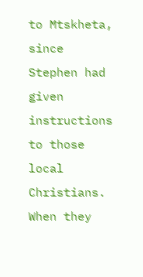to Mtskheta, since Stephen had given instructions to those local Christians. When they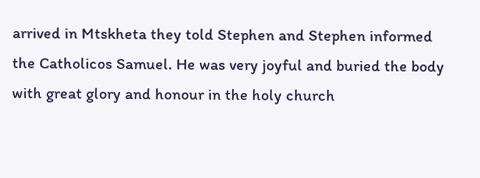arrived in Mtskheta they told Stephen and Stephen informed the Catholicos Samuel. He was very joyful and buried the body with great glory and honour in the holy church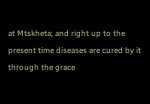at Mtskheta; and right up to the present time diseases are cured by it through the grace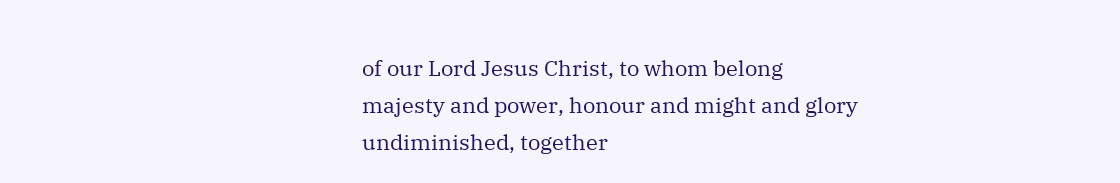of our Lord Jesus Christ, to whom belong majesty and power, honour and might and glory undiminished, together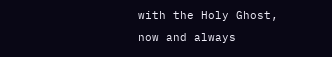with the Holy Ghost, now and always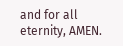and for all eternity, AMEN.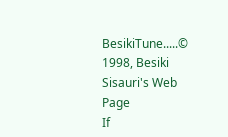BesikiTune.....© 1998, Besiki Sisauri's Web Page
If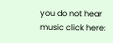you do not hear music click here: